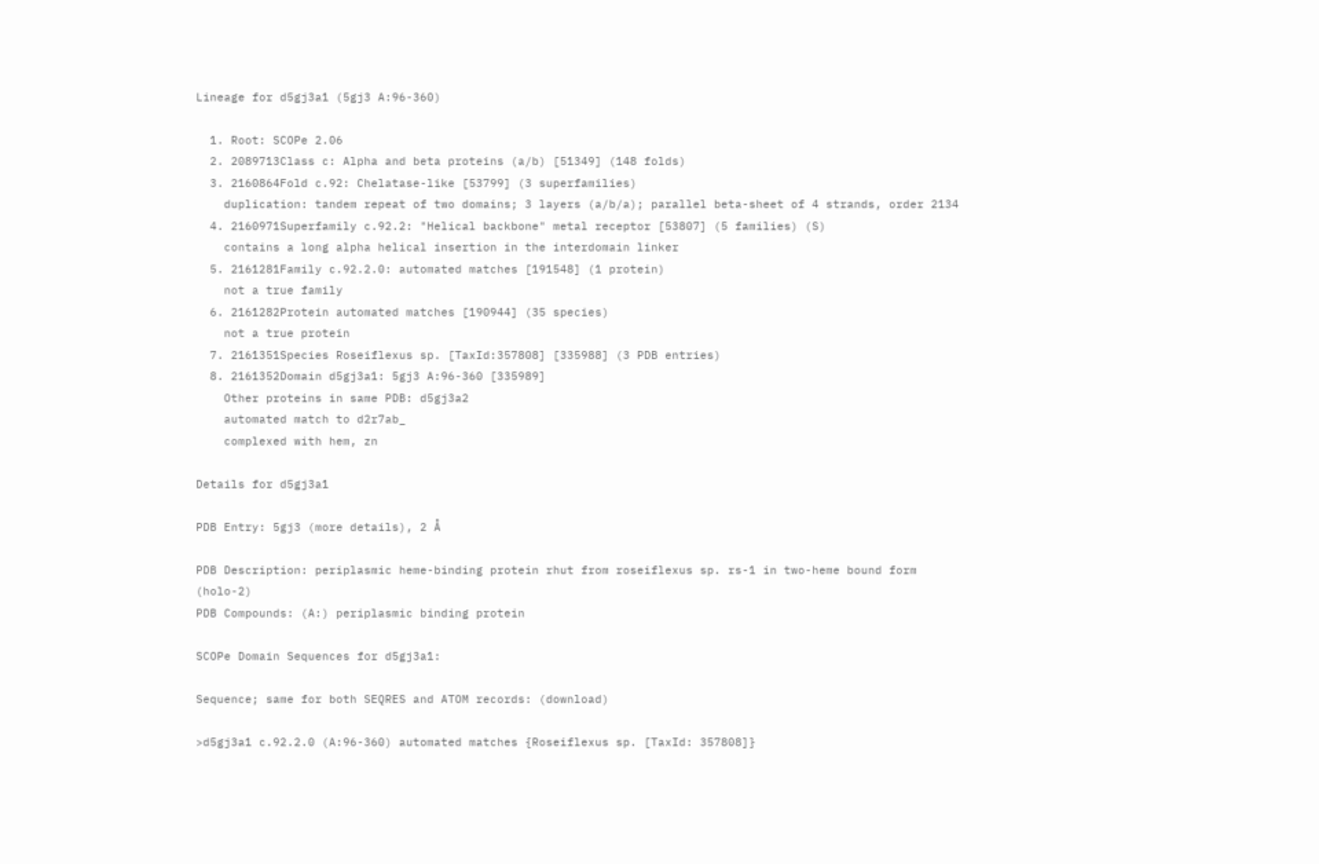Lineage for d5gj3a1 (5gj3 A:96-360)

  1. Root: SCOPe 2.06
  2. 2089713Class c: Alpha and beta proteins (a/b) [51349] (148 folds)
  3. 2160864Fold c.92: Chelatase-like [53799] (3 superfamilies)
    duplication: tandem repeat of two domains; 3 layers (a/b/a); parallel beta-sheet of 4 strands, order 2134
  4. 2160971Superfamily c.92.2: "Helical backbone" metal receptor [53807] (5 families) (S)
    contains a long alpha helical insertion in the interdomain linker
  5. 2161281Family c.92.2.0: automated matches [191548] (1 protein)
    not a true family
  6. 2161282Protein automated matches [190944] (35 species)
    not a true protein
  7. 2161351Species Roseiflexus sp. [TaxId:357808] [335988] (3 PDB entries)
  8. 2161352Domain d5gj3a1: 5gj3 A:96-360 [335989]
    Other proteins in same PDB: d5gj3a2
    automated match to d2r7ab_
    complexed with hem, zn

Details for d5gj3a1

PDB Entry: 5gj3 (more details), 2 Å

PDB Description: periplasmic heme-binding protein rhut from roseiflexus sp. rs-1 in two-heme bound form (holo-2)
PDB Compounds: (A:) periplasmic binding protein

SCOPe Domain Sequences for d5gj3a1:

Sequence; same for both SEQRES and ATOM records: (download)

>d5gj3a1 c.92.2.0 (A:96-360) automated matches {Roseiflexus sp. [TaxId: 357808]}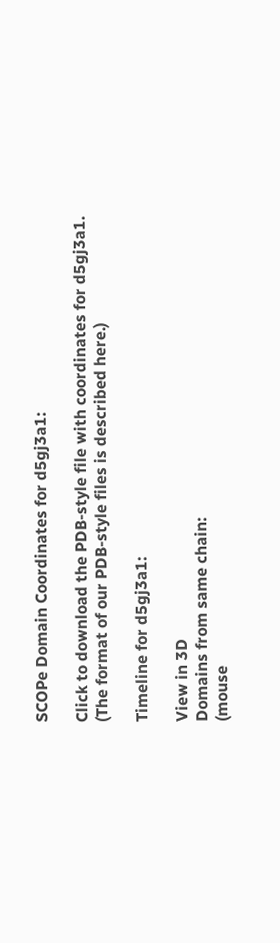SCOPe Domain Coordinates for d5gj3a1:

Click to download the PDB-style file with coordinates for d5gj3a1.
(The format of our PDB-style files is described here.)

Timeline for d5gj3a1:

View in 3D
Domains from same chain:
(mouse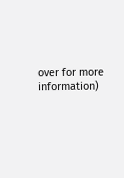over for more information)